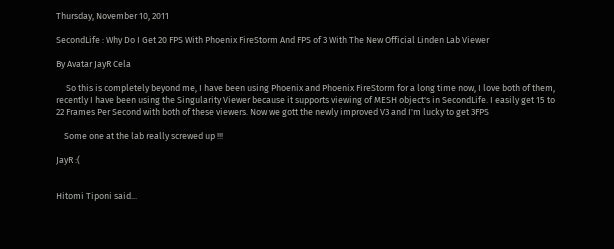Thursday, November 10, 2011

SecondLife : Why Do I Get 20 FPS With Phoenix FireStorm And FPS of 3 With The New Official Linden Lab Viewer

By Avatar JayR Cela

     So this is completely beyond me, I have been using Phoenix and Phoenix FireStorm for a long time now, I love both of them, recently I have been using the Singularity Viewer because it supports viewing of MESH object's in SecondLife. I easily get 15 to 22 Frames Per Second with both of these viewers. Now we gott the newly improved V3 and I'm lucky to get 3FPS

    Some one at the lab really screwed up !!!

JayR :(


Hitomi Tiponi said...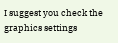I suggest you check the graphics settings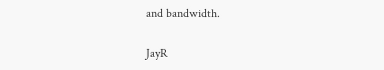and bandwidth.

JayR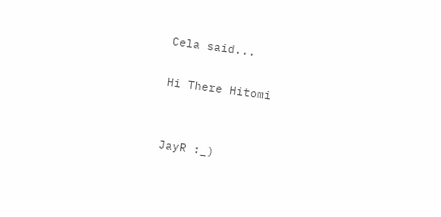Cela said...

Hi There Hitomi


JayR :_)